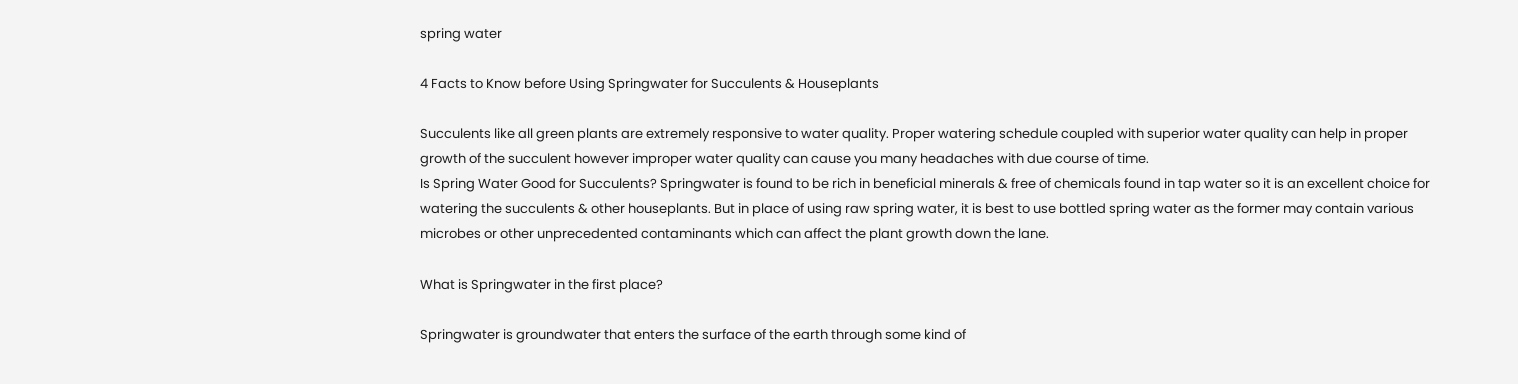spring water

4 Facts to Know before Using Springwater for Succulents & Houseplants

Succulents like all green plants are extremely responsive to water quality. Proper watering schedule coupled with superior water quality can help in proper growth of the succulent however improper water quality can cause you many headaches with due course of time.
Is Spring Water Good for Succulents? Springwater is found to be rich in beneficial minerals & free of chemicals found in tap water so it is an excellent choice for watering the succulents & other houseplants. But in place of using raw spring water, it is best to use bottled spring water as the former may contain various microbes or other unprecedented contaminants which can affect the plant growth down the lane.

What is Springwater in the first place?

Springwater is groundwater that enters the surface of the earth through some kind of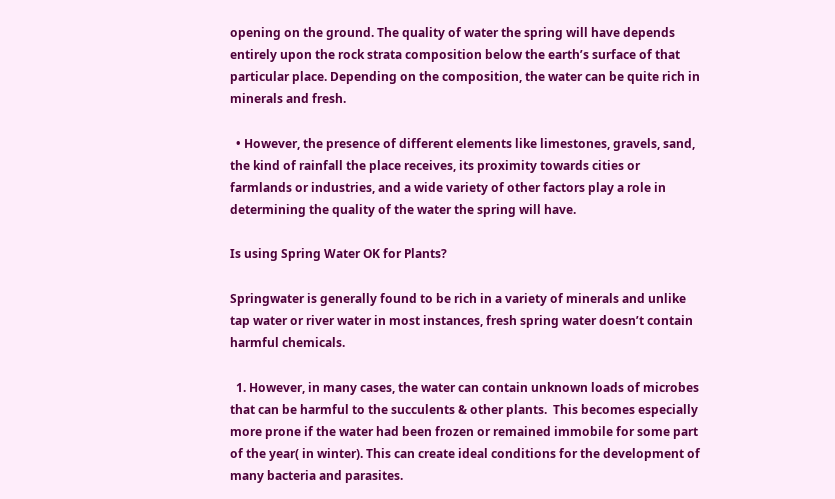opening on the ground. The quality of water the spring will have depends entirely upon the rock strata composition below the earth’s surface of that particular place. Depending on the composition, the water can be quite rich in minerals and fresh.

  • However, the presence of different elements like limestones, gravels, sand, the kind of rainfall the place receives, its proximity towards cities or farmlands or industries, and a wide variety of other factors play a role in determining the quality of the water the spring will have.

Is using Spring Water OK for Plants?

Springwater is generally found to be rich in a variety of minerals and unlike tap water or river water in most instances, fresh spring water doesn’t contain harmful chemicals.

  1. However, in many cases, the water can contain unknown loads of microbes that can be harmful to the succulents & other plants.  This becomes especially more prone if the water had been frozen or remained immobile for some part of the year( in winter). This can create ideal conditions for the development of many bacteria and parasites.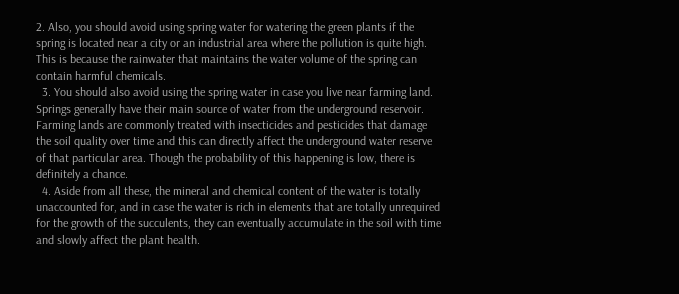2. Also, you should avoid using spring water for watering the green plants if the spring is located near a city or an industrial area where the pollution is quite high. This is because the rainwater that maintains the water volume of the spring can contain harmful chemicals.
  3. You should also avoid using the spring water in case you live near farming land. Springs generally have their main source of water from the underground reservoir. Farming lands are commonly treated with insecticides and pesticides that damage the soil quality over time and this can directly affect the underground water reserve of that particular area. Though the probability of this happening is low, there is definitely a chance.
  4. Aside from all these, the mineral and chemical content of the water is totally unaccounted for, and in case the water is rich in elements that are totally unrequired for the growth of the succulents, they can eventually accumulate in the soil with time and slowly affect the plant health.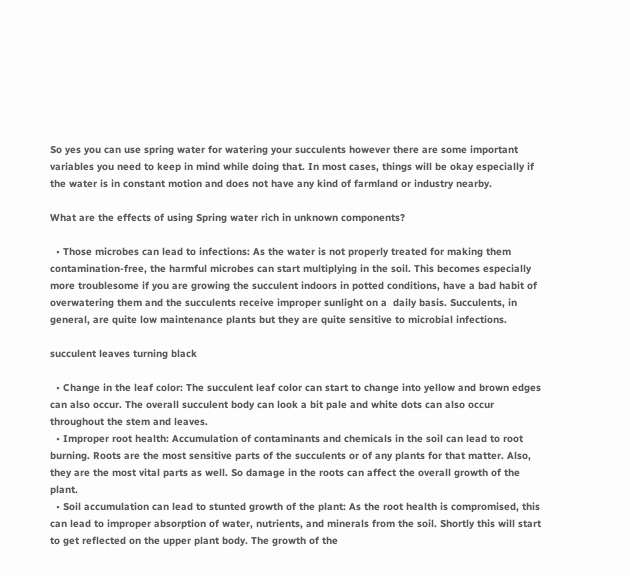So yes you can use spring water for watering your succulents however there are some important variables you need to keep in mind while doing that. In most cases, things will be okay especially if the water is in constant motion and does not have any kind of farmland or industry nearby.

What are the effects of using Spring water rich in unknown components?

  • Those microbes can lead to infections: As the water is not properly treated for making them contamination-free, the harmful microbes can start multiplying in the soil. This becomes especially more troublesome if you are growing the succulent indoors in potted conditions, have a bad habit of overwatering them and the succulents receive improper sunlight on a  daily basis. Succulents, in general, are quite low maintenance plants but they are quite sensitive to microbial infections.

succulent leaves turning black

  • Change in the leaf color: The succulent leaf color can start to change into yellow and brown edges can also occur. The overall succulent body can look a bit pale and white dots can also occur throughout the stem and leaves.
  • Improper root health: Accumulation of contaminants and chemicals in the soil can lead to root burning. Roots are the most sensitive parts of the succulents or of any plants for that matter. Also, they are the most vital parts as well. So damage in the roots can affect the overall growth of the plant.
  • Soil accumulation can lead to stunted growth of the plant: As the root health is compromised, this can lead to improper absorption of water, nutrients, and minerals from the soil. Shortly this will start to get reflected on the upper plant body. The growth of the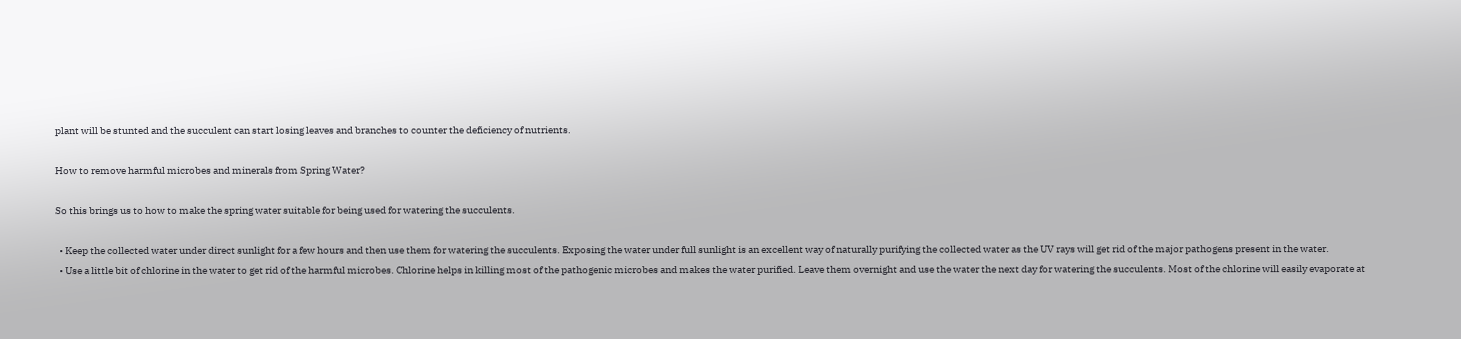plant will be stunted and the succulent can start losing leaves and branches to counter the deficiency of nutrients.

How to remove harmful microbes and minerals from Spring Water?

So this brings us to how to make the spring water suitable for being used for watering the succulents.

  • Keep the collected water under direct sunlight for a few hours and then use them for watering the succulents. Exposing the water under full sunlight is an excellent way of naturally purifying the collected water as the UV rays will get rid of the major pathogens present in the water.
  • Use a little bit of chlorine in the water to get rid of the harmful microbes. Chlorine helps in killing most of the pathogenic microbes and makes the water purified. Leave them overnight and use the water the next day for watering the succulents. Most of the chlorine will easily evaporate at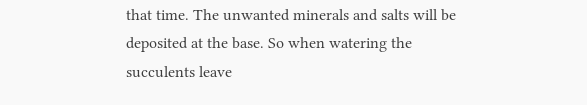that time. The unwanted minerals and salts will be deposited at the base. So when watering the succulents leave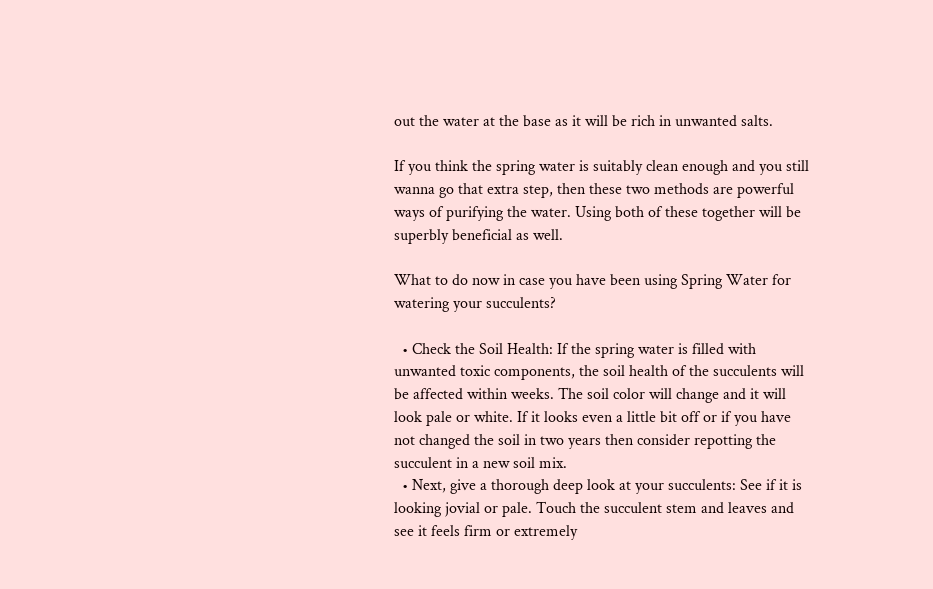out the water at the base as it will be rich in unwanted salts.

If you think the spring water is suitably clean enough and you still wanna go that extra step, then these two methods are powerful ways of purifying the water. Using both of these together will be superbly beneficial as well.

What to do now in case you have been using Spring Water for watering your succulents?

  • Check the Soil Health: If the spring water is filled with unwanted toxic components, the soil health of the succulents will be affected within weeks. The soil color will change and it will look pale or white. If it looks even a little bit off or if you have not changed the soil in two years then consider repotting the succulent in a new soil mix.
  • Next, give a thorough deep look at your succulents: See if it is looking jovial or pale. Touch the succulent stem and leaves and see it feels firm or extremely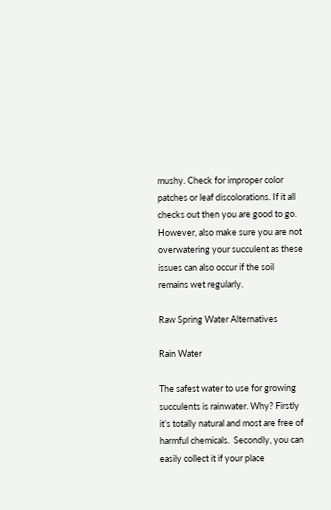mushy. Check for improper color patches or leaf discolorations. If it all checks out then you are good to go. However, also make sure you are not overwatering your succulent as these issues can also occur if the soil remains wet regularly.

Raw Spring Water Alternatives

Rain Water

The safest water to use for growing succulents is rainwater. Why? Firstly it’s totally natural and most are free of harmful chemicals.  Secondly, you can easily collect it if your place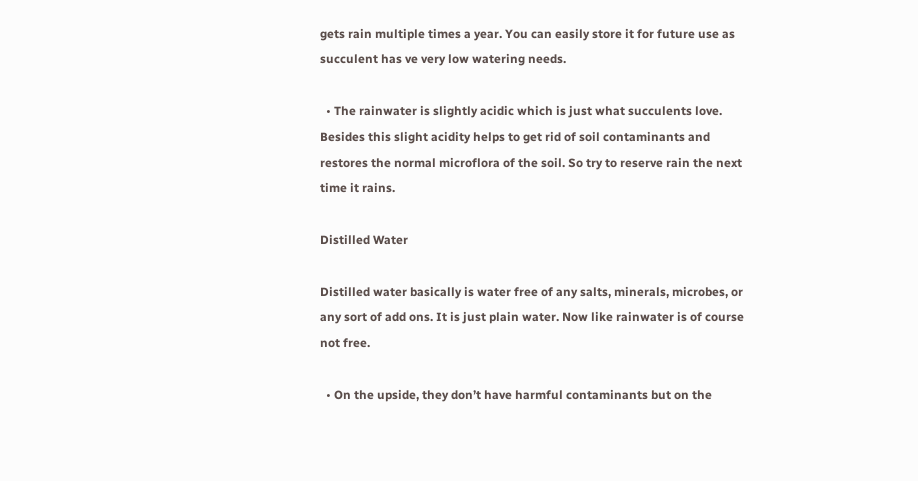gets rain multiple times a year. You can easily store it for future use as succulent has ve very low watering needs.

  • The rainwater is slightly acidic which is just what succulents love. Besides this slight acidity helps to get rid of soil contaminants and restores the normal microflora of the soil. So try to reserve rain the next time it rains.

Distilled Water

Distilled water basically is water free of any salts, minerals, microbes, or any sort of add ons. It is just plain water. Now like rainwater is of course not free.

  • On the upside, they don’t have harmful contaminants but on the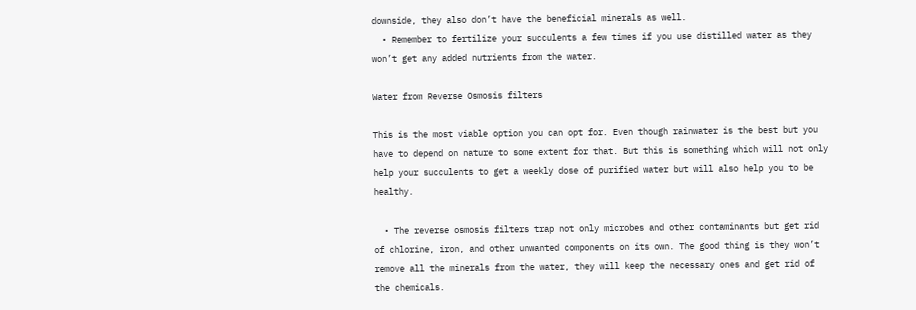downside, they also don’t have the beneficial minerals as well.
  • Remember to fertilize your succulents a few times if you use distilled water as they won’t get any added nutrients from the water.

Water from Reverse Osmosis filters

This is the most viable option you can opt for. Even though rainwater is the best but you have to depend on nature to some extent for that. But this is something which will not only help your succulents to get a weekly dose of purified water but will also help you to be healthy.

  • The reverse osmosis filters trap not only microbes and other contaminants but get rid of chlorine, iron, and other unwanted components on its own. The good thing is they won’t remove all the minerals from the water, they will keep the necessary ones and get rid of the chemicals.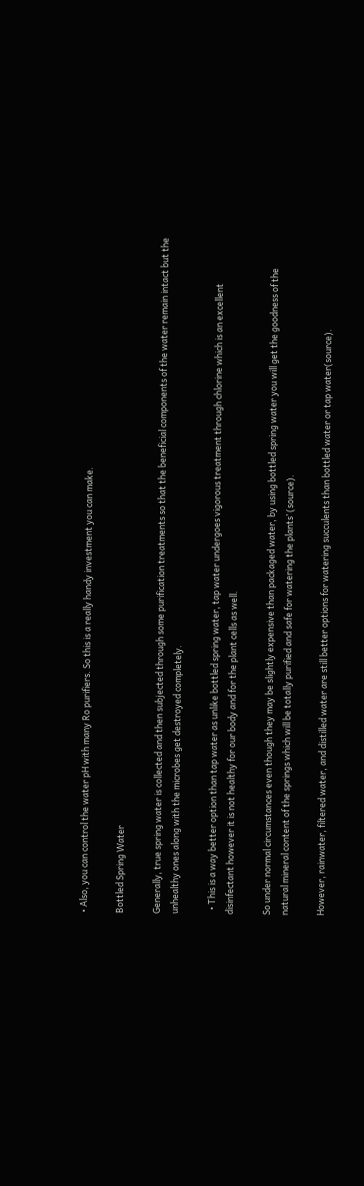• Also, you can control the water pH with many Ro purifiers. So this is a really handy investment you can make.

Bottled Spring Water

Generally, true spring water is collected and then subjected through some purification treatments so that the beneficial components of the water remain intact but the unhealthy ones along with the microbes get destroyed completely.

  • This is a way better option than tap water as unlike bottled spring water, tap water undergoes vigorous treatment through chlorine which is an excellent disinfectant however it is not healthy for our body and for the plant cells as well.

So under normal circumstances even though they may be slightly expensive than packaged water, by using bottled spring water you will get the goodness of the natural mineral content of the springs which will be totally purified and safe for watering the plants’ (source).

However, rainwater, filtered water, and distilled water are still better options for watering succulents than bottled water or tap water(source).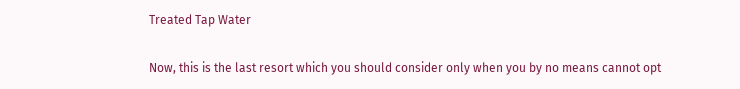Treated Tap Water

Now, this is the last resort which you should consider only when you by no means cannot opt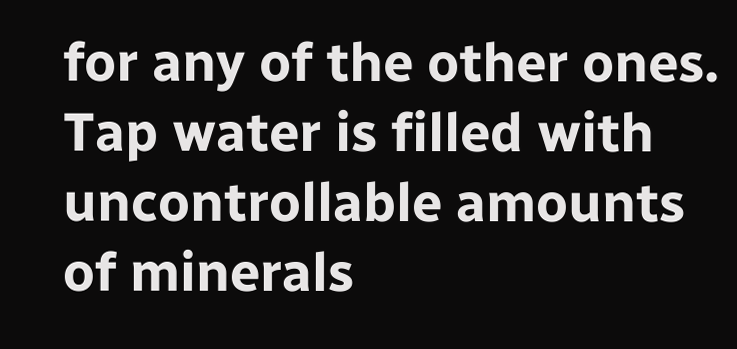for any of the other ones. Tap water is filled with uncontrollable amounts of minerals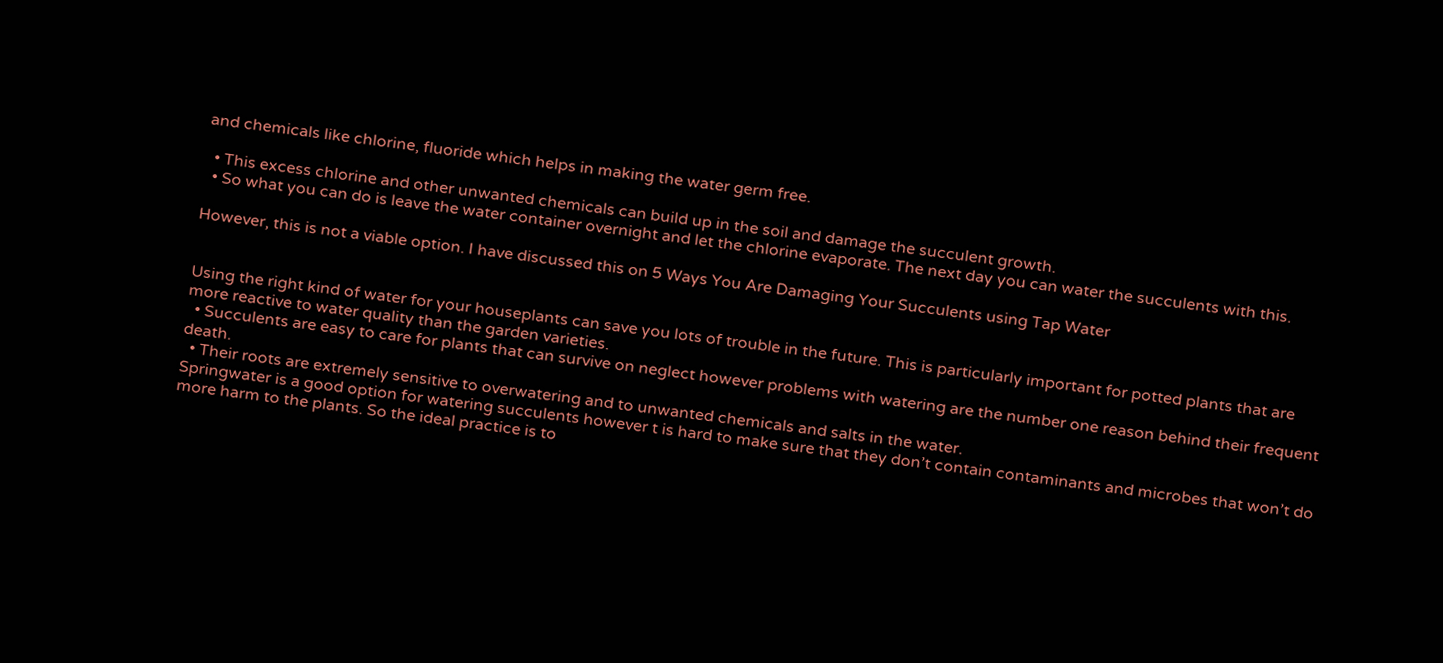and chemicals like chlorine, fluoride which helps in making the water germ free.

  • This excess chlorine and other unwanted chemicals can build up in the soil and damage the succulent growth.
  • So what you can do is leave the water container overnight and let the chlorine evaporate. The next day you can water the succulents with this.

However, this is not a viable option. I have discussed this on 5 Ways You Are Damaging Your Succulents using Tap Water


Using the right kind of water for your houseplants can save you lots of trouble in the future. This is particularly important for potted plants that are more reactive to water quality than the garden varieties.
  • Succulents are easy to care for plants that can survive on neglect however problems with watering are the number one reason behind their frequent death.
  • Their roots are extremely sensitive to overwatering and to unwanted chemicals and salts in the water.
Springwater is a good option for watering succulents however t is hard to make sure that they don’t contain contaminants and microbes that won’t do more harm to the plants. So the ideal practice is to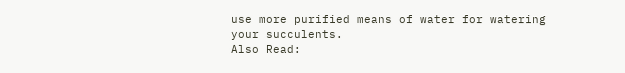use more purified means of water for watering your succulents.
Also Read: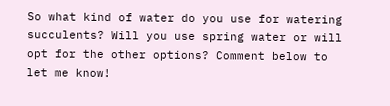So what kind of water do you use for watering succulents? Will you use spring water or will opt for the other options? Comment below to let me know!